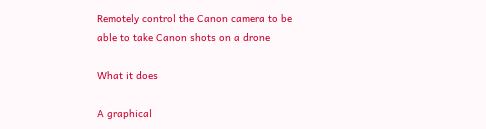Remotely control the Canon camera to be able to take Canon shots on a drone

What it does

A graphical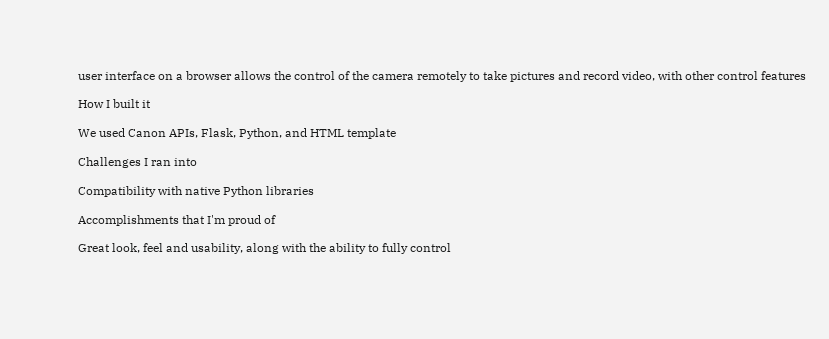user interface on a browser allows the control of the camera remotely to take pictures and record video, with other control features

How I built it

We used Canon APIs, Flask, Python, and HTML template

Challenges I ran into

Compatibility with native Python libraries

Accomplishments that I'm proud of

Great look, feel and usability, along with the ability to fully control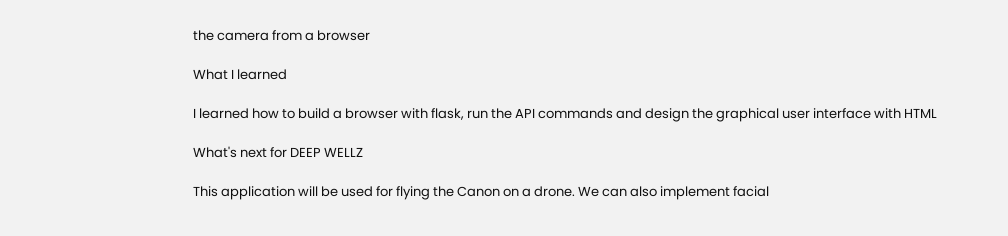the camera from a browser

What I learned

I learned how to build a browser with flask, run the API commands and design the graphical user interface with HTML

What's next for DEEP WELLZ

This application will be used for flying the Canon on a drone. We can also implement facial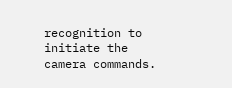recognition to initiate the camera commands.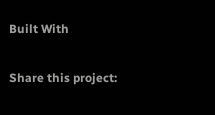Built With

Share this project: